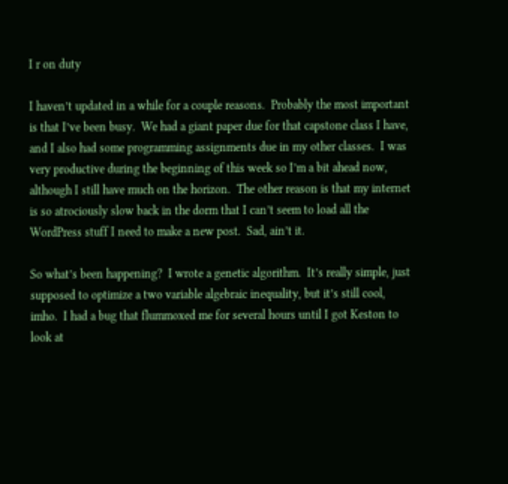I r on duty

I haven’t updated in a while for a couple reasons.  Probably the most important is that I’ve been busy.  We had a giant paper due for that capstone class I have, and I also had some programming assignments due in my other classes.  I was very productive during the beginning of this week so I’m a bit ahead now, although I still have much on the horizon.  The other reason is that my internet is so atrociously slow back in the dorm that I can’t seem to load all the WordPress stuff I need to make a new post.  Sad, ain’t it.

So what’s been happening?  I wrote a genetic algorithm.  It’s really simple, just supposed to optimize a two variable algebraic inequality, but it’s still cool, imho.  I had a bug that flummoxed me for several hours until I got Keston to look at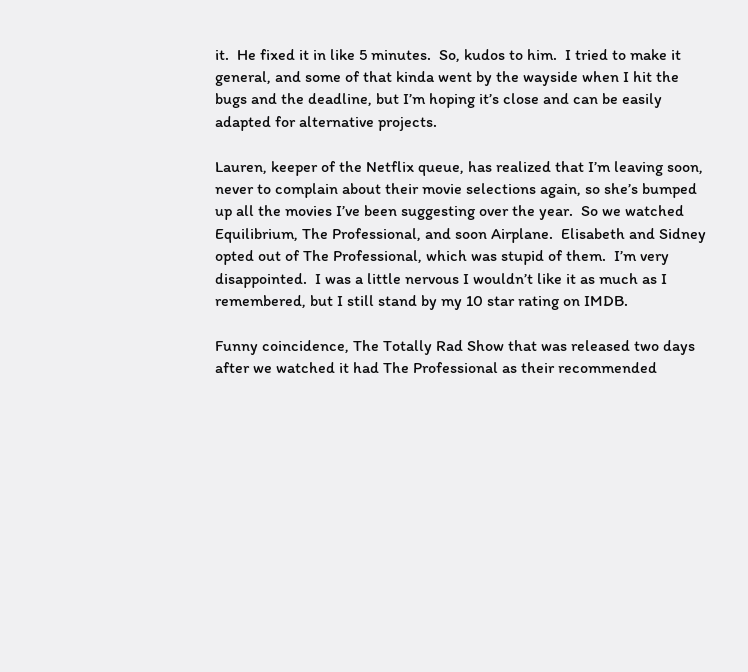it.  He fixed it in like 5 minutes.  So, kudos to him.  I tried to make it general, and some of that kinda went by the wayside when I hit the bugs and the deadline, but I’m hoping it’s close and can be easily adapted for alternative projects.

Lauren, keeper of the Netflix queue, has realized that I’m leaving soon, never to complain about their movie selections again, so she’s bumped up all the movies I’ve been suggesting over the year.  So we watched Equilibrium, The Professional, and soon Airplane.  Elisabeth and Sidney opted out of The Professional, which was stupid of them.  I’m very disappointed.  I was a little nervous I wouldn’t like it as much as I remembered, but I still stand by my 10 star rating on IMDB.

Funny coincidence, The Totally Rad Show that was released two days after we watched it had The Professional as their recommended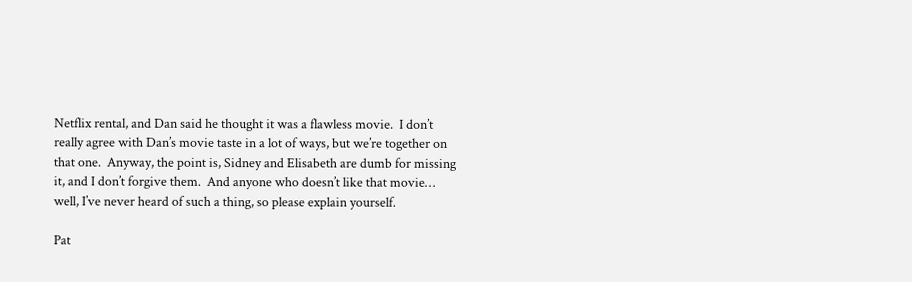Netflix rental, and Dan said he thought it was a flawless movie.  I don’t really agree with Dan’s movie taste in a lot of ways, but we’re together on that one.  Anyway, the point is, Sidney and Elisabeth are dumb for missing it, and I don’t forgive them.  And anyone who doesn’t like that movie… well, I’ve never heard of such a thing, so please explain yourself.

Pat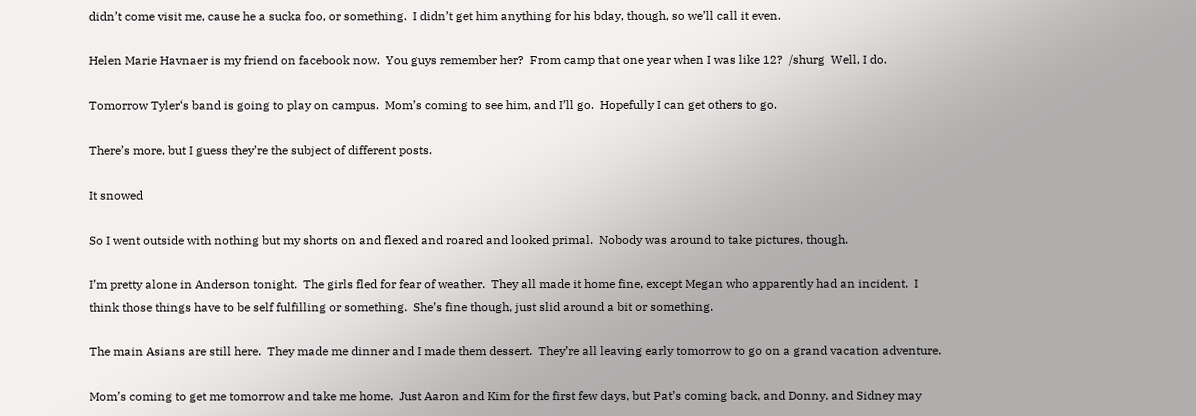didn’t come visit me, cause he a sucka foo, or something.  I didn’t get him anything for his bday, though, so we’ll call it even.

Helen Marie Havnaer is my friend on facebook now.  You guys remember her?  From camp that one year when I was like 12?  /shurg  Well, I do.

Tomorrow Tyler‘s band is going to play on campus.  Mom’s coming to see him, and I’ll go.  Hopefully I can get others to go.

There’s more, but I guess they’re the subject of different posts.

It snowed

So I went outside with nothing but my shorts on and flexed and roared and looked primal.  Nobody was around to take pictures, though.

I’m pretty alone in Anderson tonight.  The girls fled for fear of weather.  They all made it home fine, except Megan who apparently had an incident.  I think those things have to be self fulfilling or something.  She’s fine though, just slid around a bit or something.

The main Asians are still here.  They made me dinner and I made them dessert.  They’re all leaving early tomorrow to go on a grand vacation adventure.

Mom’s coming to get me tomorrow and take me home.  Just Aaron and Kim for the first few days, but Pat’s coming back, and Donny, and Sidney may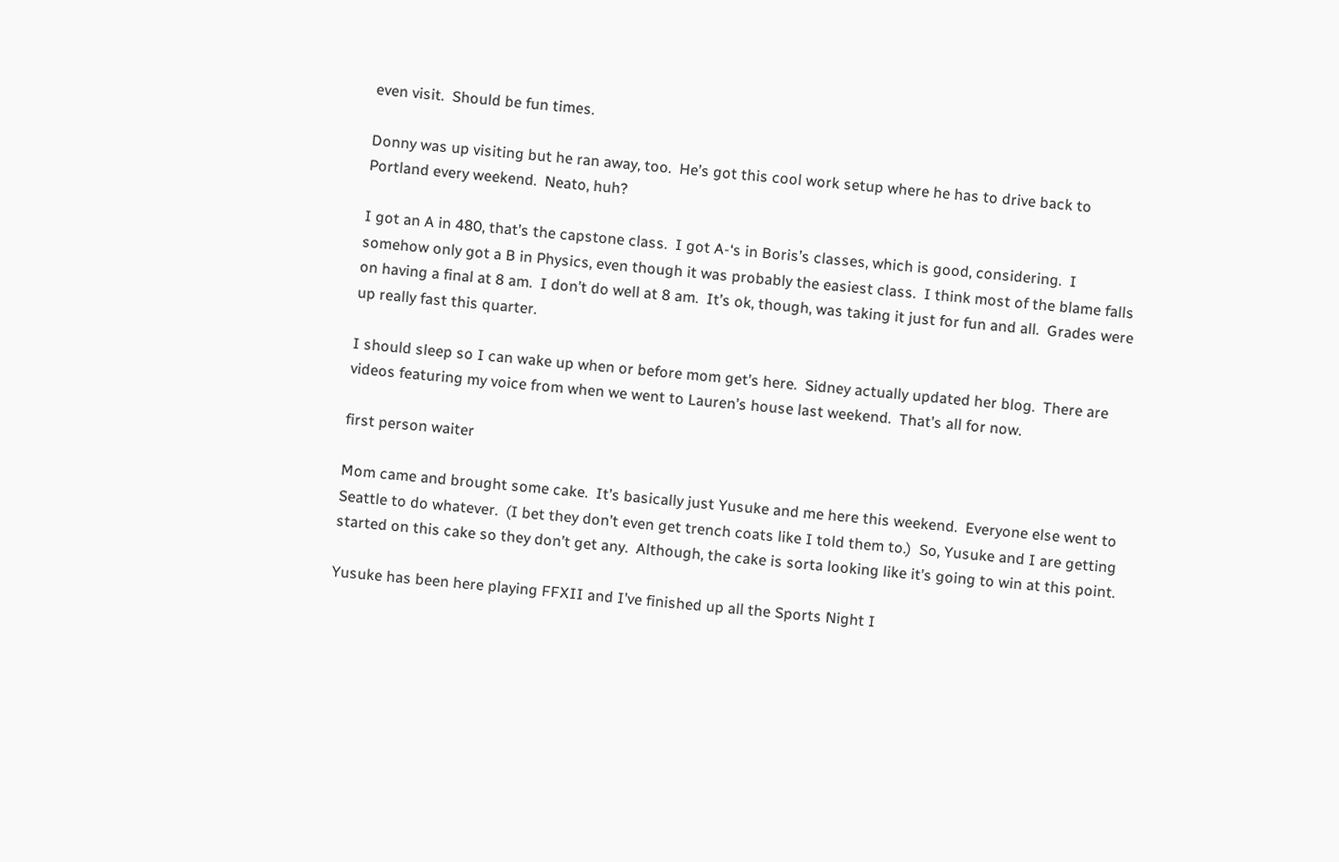even visit.  Should be fun times.

Donny was up visiting but he ran away, too.  He’s got this cool work setup where he has to drive back to Portland every weekend.  Neato, huh?

I got an A in 480, that’s the capstone class.  I got A-‘s in Boris’s classes, which is good, considering.  I somehow only got a B in Physics, even though it was probably the easiest class.  I think most of the blame falls on having a final at 8 am.  I don’t do well at 8 am.  It’s ok, though, was taking it just for fun and all.  Grades were up really fast this quarter.

I should sleep so I can wake up when or before mom get’s here.  Sidney actually updated her blog.  There are videos featuring my voice from when we went to Lauren’s house last weekend.  That’s all for now.

first person waiter

Mom came and brought some cake.  It’s basically just Yusuke and me here this weekend.  Everyone else went to Seattle to do whatever.  (I bet they don’t even get trench coats like I told them to.)  So, Yusuke and I are getting started on this cake so they don’t get any.  Although, the cake is sorta looking like it’s going to win at this point.

Yusuke has been here playing FFXII and I’ve finished up all the Sports Night I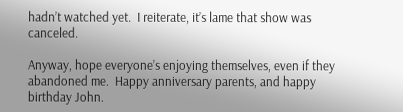hadn’t watched yet.  I reiterate, it’s lame that show was canceled.

Anyway, hope everyone’s enjoying themselves, even if they abandoned me.  Happy anniversary parents, and happy birthday John.